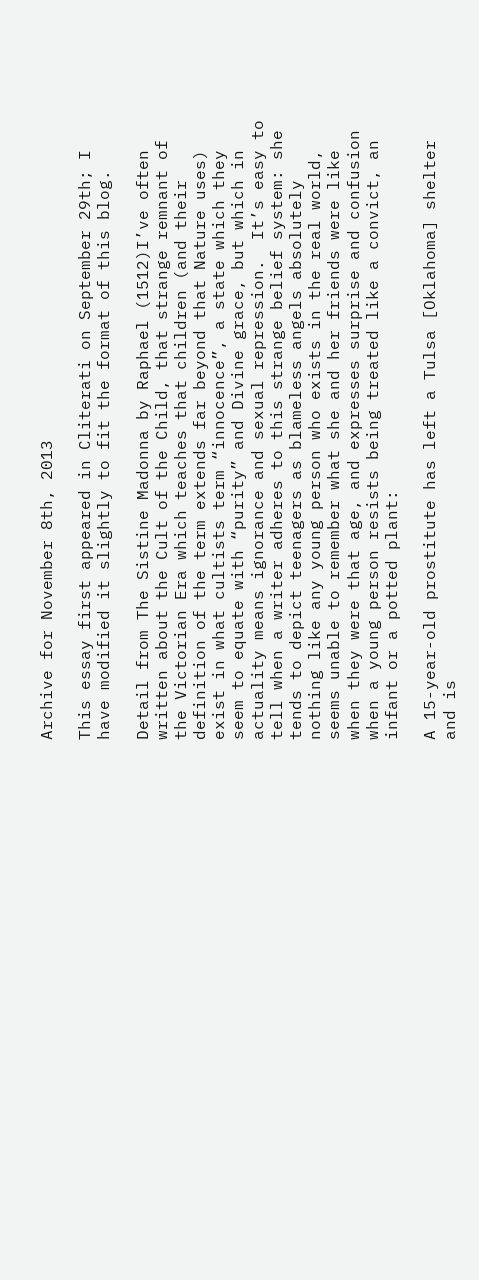Archive for November 8th, 2013

This essay first appeared in Cliterati on September 29th; I have modified it slightly to fit the format of this blog.

Detail from The Sistine Madonna by Raphael (1512)I’ve often written about the Cult of the Child, that strange remnant of the Victorian Era which teaches that children (and their definition of the term extends far beyond that Nature uses) exist in what cultists term “innocence”, a state which they seem to equate with “purity” and Divine grace, but which in actuality means ignorance and sexual repression.  It’s easy to tell when a writer adheres to this strange belief system: she tends to depict teenagers as blameless angels absolutely nothing like any young person who exists in the real world, seems unable to remember what she and her friends were like when they were that age, and expresses surprise and confusion when a young person resists being treated like a convict, an infant or a potted plant:

A 15-year-old prostitute has left a Tulsa [Oklahoma] shelter and is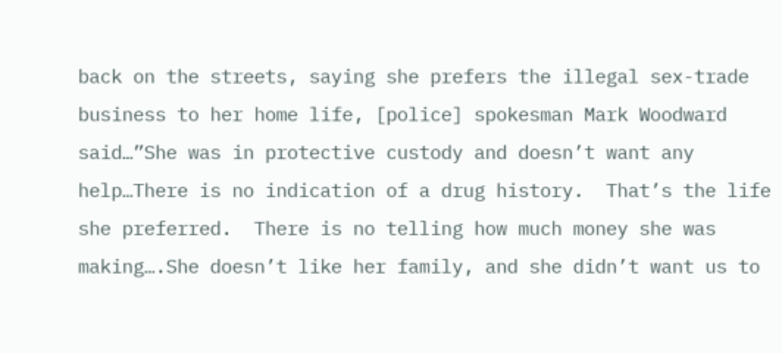back on the streets, saying she prefers the illegal sex-trade business to her home life, [police] spokesman Mark Woodward said…”She was in protective custody and doesn’t want any help…There is no indication of a drug history.  That’s the life she preferred.  There is no telling how much money she was making….She doesn’t like her family, and she didn’t want us to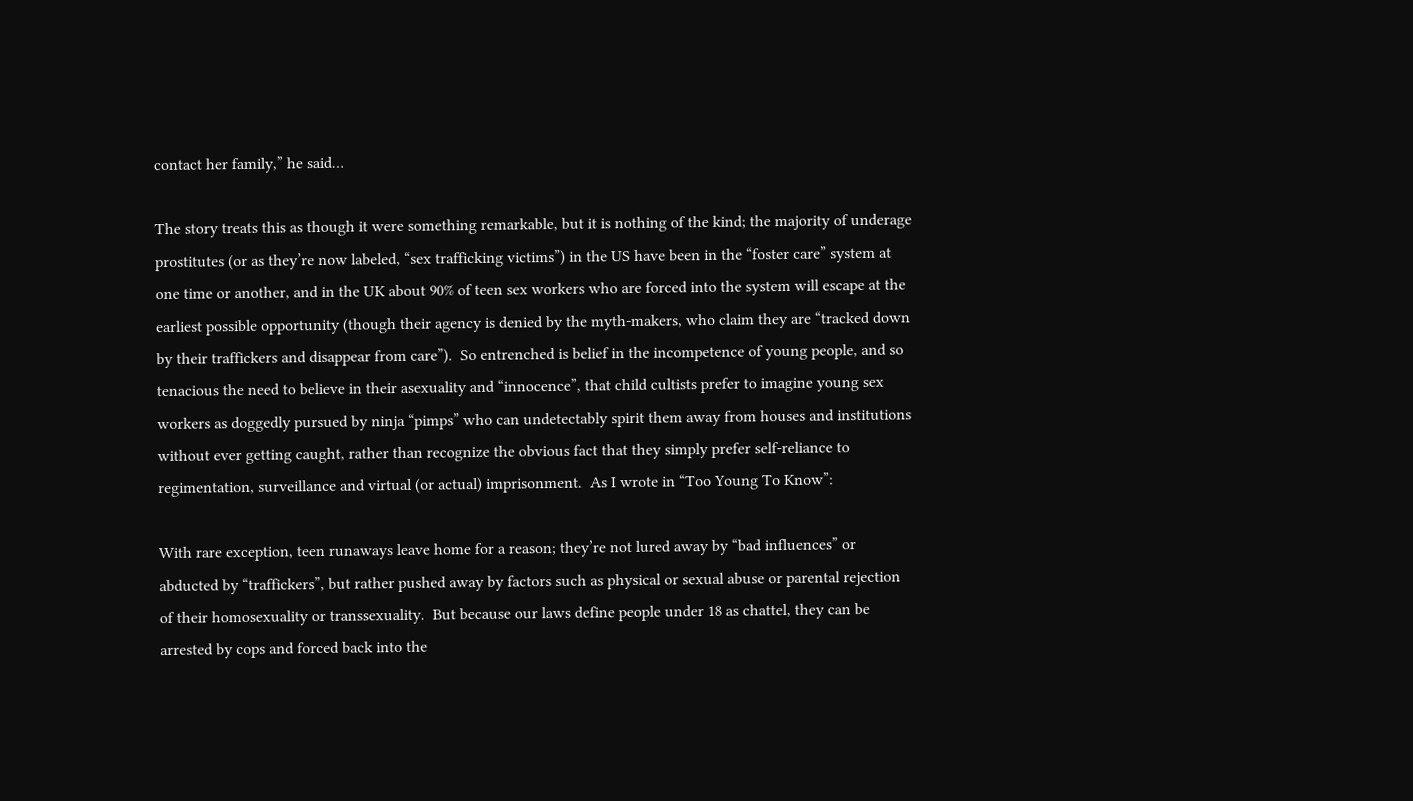contact her family,” he said…

The story treats this as though it were something remarkable, but it is nothing of the kind; the majority of underage prostitutes (or as they’re now labeled, “sex trafficking victims”) in the US have been in the “foster care” system at one time or another, and in the UK about 90% of teen sex workers who are forced into the system will escape at the earliest possible opportunity (though their agency is denied by the myth-makers, who claim they are “tracked down by their traffickers and disappear from care”).  So entrenched is belief in the incompetence of young people, and so tenacious the need to believe in their asexuality and “innocence”, that child cultists prefer to imagine young sex workers as doggedly pursued by ninja “pimps” who can undetectably spirit them away from houses and institutions without ever getting caught, rather than recognize the obvious fact that they simply prefer self-reliance to regimentation, surveillance and virtual (or actual) imprisonment.  As I wrote in “Too Young To Know”:

With rare exception, teen runaways leave home for a reason; they’re not lured away by “bad influences” or abducted by “traffickers”, but rather pushed away by factors such as physical or sexual abuse or parental rejection of their homosexuality or transsexuality.  But because our laws define people under 18 as chattel, they can be arrested by cops and forced back into the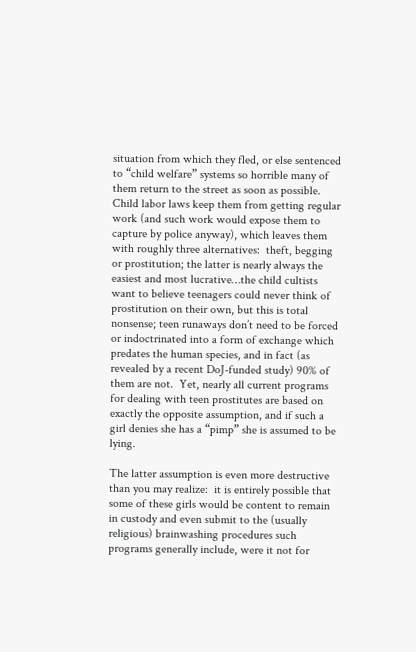situation from which they fled, or else sentenced to “child welfare” systems so horrible many of them return to the street as soon as possible.  Child labor laws keep them from getting regular work (and such work would expose them to capture by police anyway), which leaves them with roughly three alternatives:  theft, begging or prostitution; the latter is nearly always the easiest and most lucrative…the child cultists want to believe teenagers could never think of prostitution on their own, but this is total nonsense; teen runaways don’t need to be forced or indoctrinated into a form of exchange which predates the human species, and in fact (as revealed by a recent DoJ-funded study) 90% of them are not.  Yet, nearly all current programs for dealing with teen prostitutes are based on exactly the opposite assumption, and if such a girl denies she has a “pimp” she is assumed to be lying.

The latter assumption is even more destructive than you may realize:  it is entirely possible that some of these girls would be content to remain in custody and even submit to the (usually religious) brainwashing procedures such programs generally include, were it not for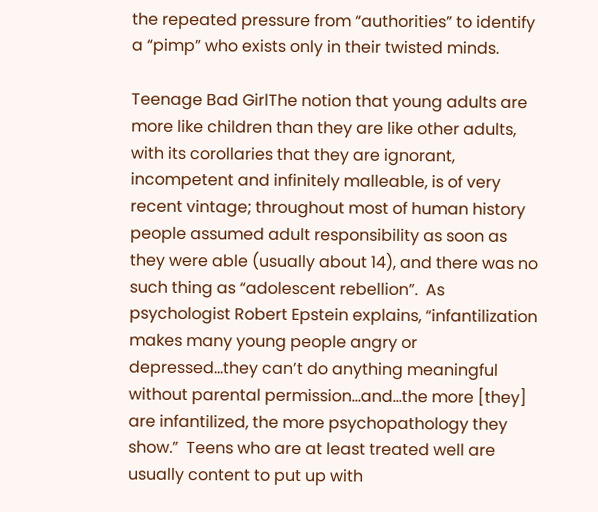the repeated pressure from “authorities” to identify a “pimp” who exists only in their twisted minds.

Teenage Bad GirlThe notion that young adults are more like children than they are like other adults, with its corollaries that they are ignorant, incompetent and infinitely malleable, is of very recent vintage; throughout most of human history people assumed adult responsibility as soon as they were able (usually about 14), and there was no such thing as “adolescent rebellion”.  As psychologist Robert Epstein explains, “infantilization makes many young people angry or depressed…they can’t do anything meaningful without parental permission…and…the more [they] are infantilized, the more psychopathology they show.”  Teens who are at least treated well are usually content to put up with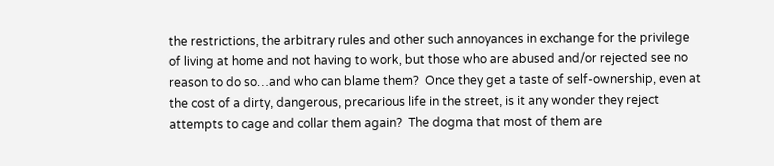the restrictions, the arbitrary rules and other such annoyances in exchange for the privilege of living at home and not having to work, but those who are abused and/or rejected see no reason to do so…and who can blame them?  Once they get a taste of self-ownership, even at the cost of a dirty, dangerous, precarious life in the street, is it any wonder they reject attempts to cage and collar them again?  The dogma that most of them are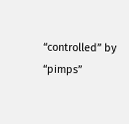“controlled” by “pimps”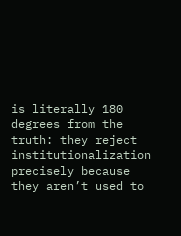is literally 180 degrees from the truth: they reject institutionalization precisely because they aren’t used to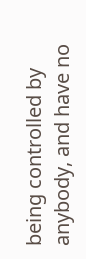being controlled by anybody, and have no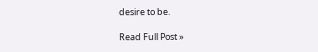desire to be.

Read Full Post »